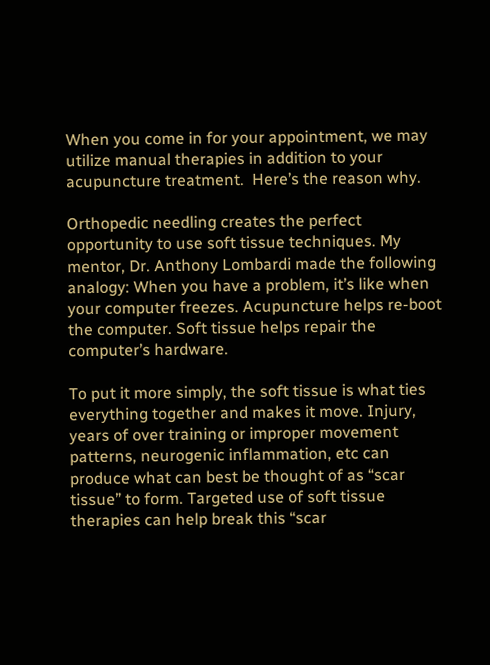When you come in for your appointment, we may utilize manual therapies in addition to your acupuncture treatment.  Here’s the reason why.

Orthopedic needling creates the perfect opportunity to use soft tissue techniques. My mentor, Dr. Anthony Lombardi made the following analogy: When you have a problem, it’s like when your computer freezes. Acupuncture helps re-boot the computer. Soft tissue helps repair the computer’s hardware.

To put it more simply, the soft tissue is what ties everything together and makes it move. Injury, years of over training or improper movement patterns, neurogenic inflammation, etc can produce what can best be thought of as “scar tissue” to form. Targeted use of soft tissue therapies can help break this “scar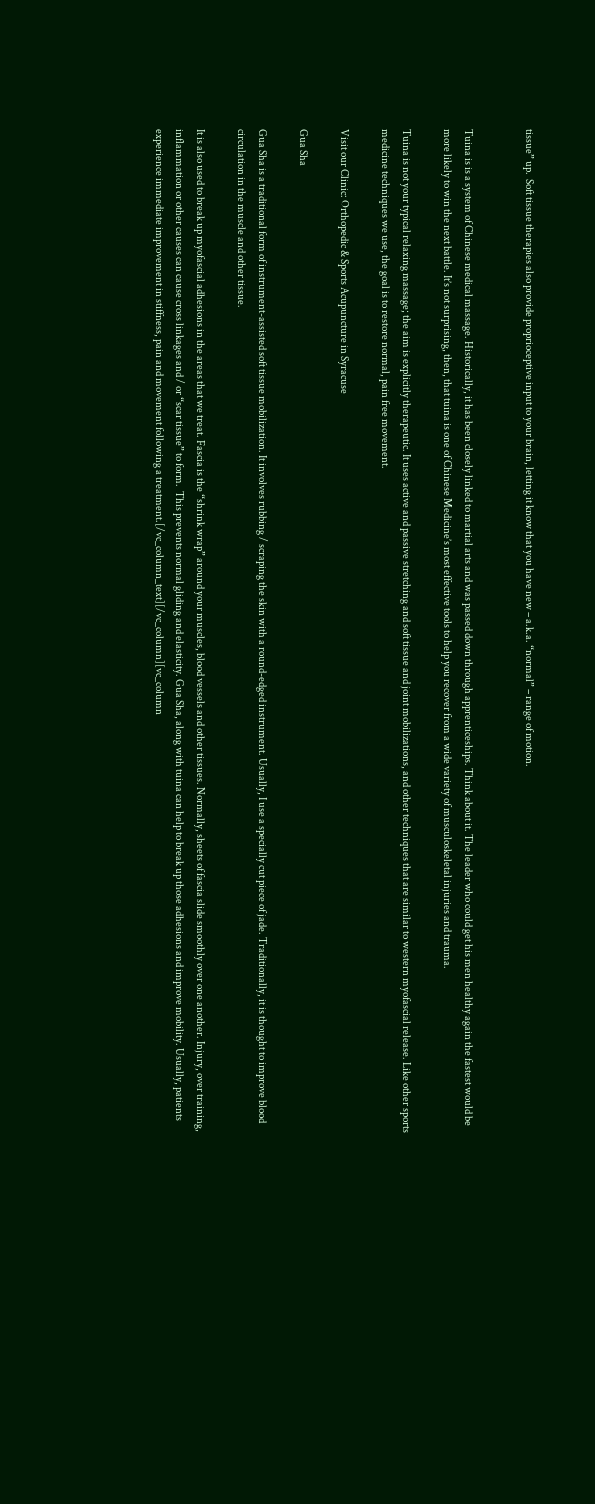tissue” up.  Soft tissue therapies also provide proprioceptive input to your brain, letting it know that you have new – a.k.a. “normal” – range of motion.


Tuina is is a system of Chinese medical massage. Historically, it has been closely linked to martial arts and was passed down through apprenticeships. Think about it. The leader who could get his men healthy again the fastest would be more likely to win the next battle. It’s not surprising, then, that tuina is one of Chinese Medicine’s most effective tools to help you recover from a wide variety of musculoskeletal injuries and trauma.

Tuina is not your typical relaxing massage; the aim is explicitly therapeutic. It uses active and passive stretching and soft tissue and joint mobilizations, and other techniques that are similar to western myofascial release. Like other sports medicine techniques we use, the goal is to restore normal, pain free movement.

Visit our Clinic: Orthopedic & Sports Acupuncture in Syracuse

Gua Sha

Gua Sha is a traditional form of instrument-assisted soft tissue mobilization. It involves rubbing / scraping the skin with a round-edged instrument. Usually, I use a specially cut piece of jade. Traditionally, it is thought to improve blood circulation in the muscle and other tissue.

It is also used to break up myofascial adhesions in the areas that we treat. Fascia is the “shrink wrap” around your muscles, blood vessels and other tissues. Normally, sheets of fascia slide smoothly over one another. Injury, over training, inflammation or other causes can cause cross linkages and / or “scar tissue” to form.  This prevents normal gliding and elasticity. Gua Sha, along with tuina can help to break up those adhesions and improve mobility. Usually, patients experience immediate improvement in stiffness, pain and movement following a treatment.[/vc_column_text][/vc_column][vc_column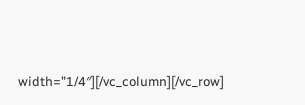width=”1/4″][/vc_column][/vc_row]